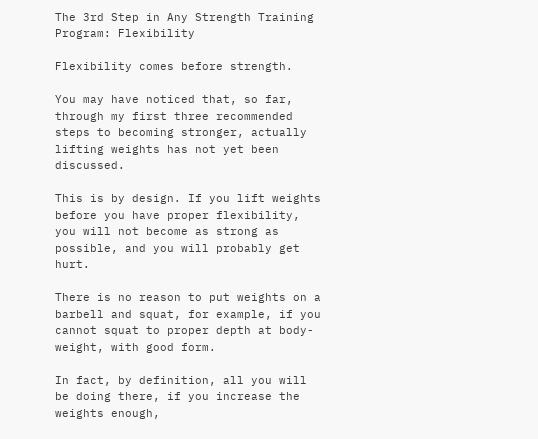The 3rd Step in Any Strength Training Program: Flexibility

Flexibility comes before strength.

You may have noticed that, so far, through my first three recommended steps to becoming stronger, actually lifting weights has not yet been discussed.

This is by design. If you lift weights before you have proper flexibility, you will not become as strong as possible, and you will probably get hurt.

There is no reason to put weights on a barbell and squat, for example, if you cannot squat to proper depth at body-weight, with good form.

In fact, by definition, all you will be doing there, if you increase the weights enough,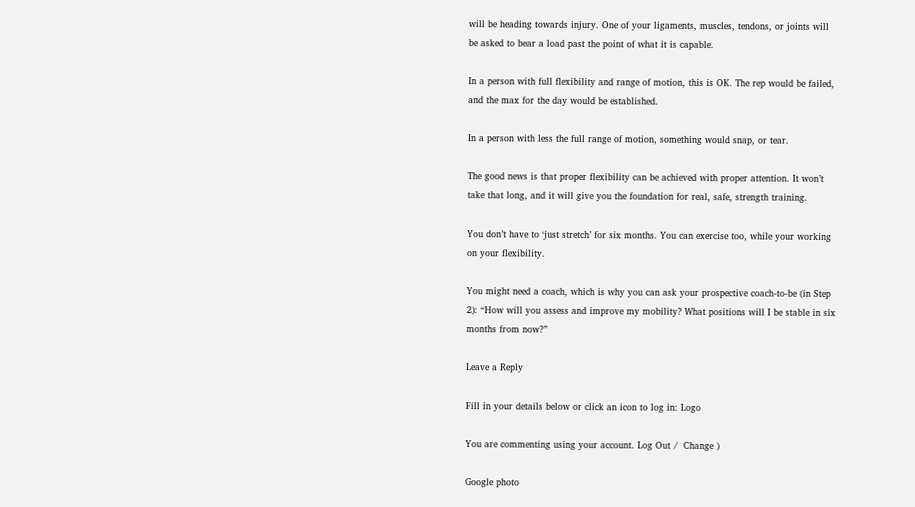will be heading towards injury. One of your ligaments, muscles, tendons, or joints will be asked to bear a load past the point of what it is capable.

In a person with full flexibility and range of motion, this is OK. The rep would be failed, and the max for the day would be established.

In a person with less the full range of motion, something would snap, or tear.

The good news is that proper flexibility can be achieved with proper attention. It won’t take that long, and it will give you the foundation for real, safe, strength training.

You don’t have to ‘just stretch’ for six months. You can exercise too, while your working on your flexibility.

You might need a coach, which is why you can ask your prospective coach-to-be (in Step 2): “How will you assess and improve my mobility? What positions will I be stable in six months from now?”

Leave a Reply

Fill in your details below or click an icon to log in: Logo

You are commenting using your account. Log Out /  Change )

Google photo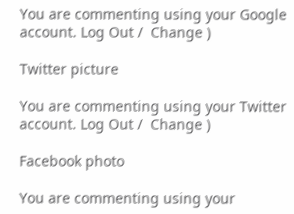You are commenting using your Google account. Log Out /  Change )

Twitter picture

You are commenting using your Twitter account. Log Out /  Change )

Facebook photo

You are commenting using your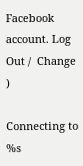Facebook account. Log Out /  Change )

Connecting to %s